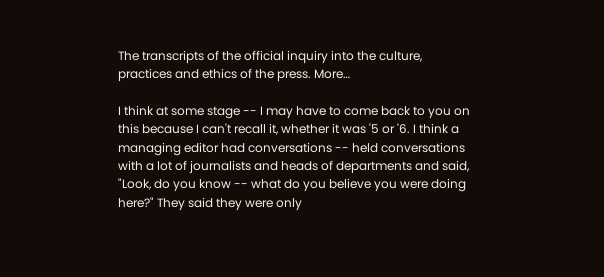The transcripts of the official inquiry into the culture, practices and ethics of the press. More…

I think at some stage -- I may have to come back to you on this because I can't recall it, whether it was '5 or '6. I think a managing editor had conversations -- held conversations with a lot of journalists and heads of departments and said, "Look, do you know -- what do you believe you were doing here?" They said they were only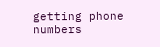getting phone numbers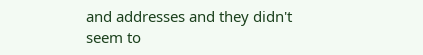and addresses and they didn't seem to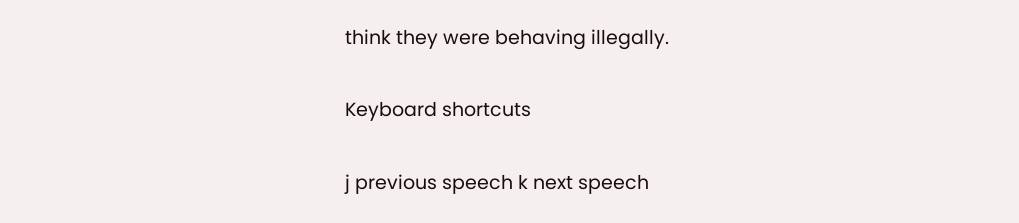think they were behaving illegally.

Keyboard shortcuts

j previous speech k next speech